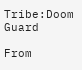Tribe:Doom Guard

From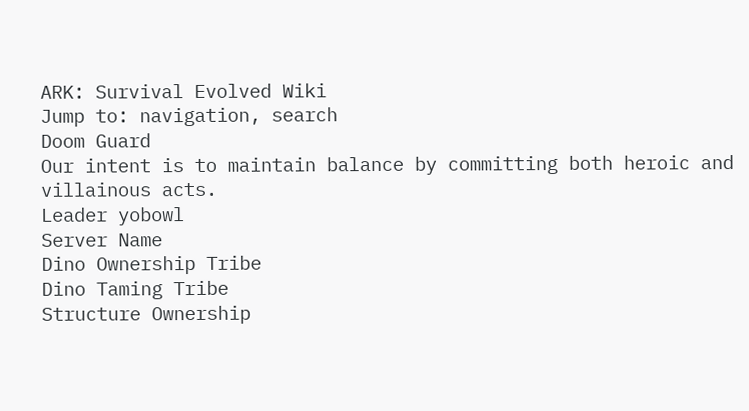ARK: Survival Evolved Wiki
Jump to: navigation, search
Doom Guard
Our intent is to maintain balance by committing both heroic and villainous acts.
Leader yobowl
Server Name
Dino Ownership Tribe
Dino Taming Tribe
Structure Ownership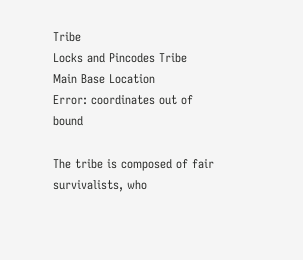Tribe
Locks and Pincodes Tribe
Main Base Location
Error: coordinates out of bound

The tribe is composed of fair survivalists, who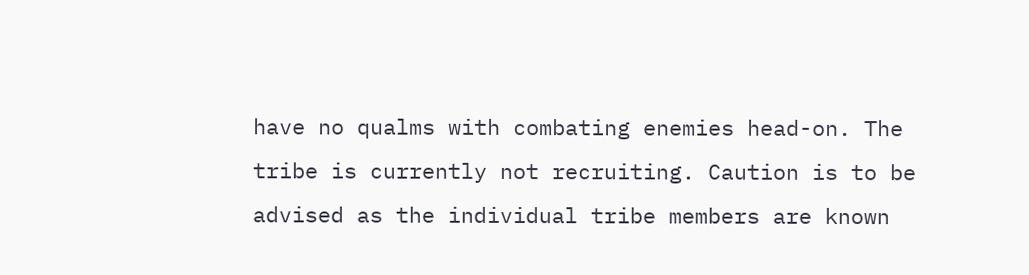have no qualms with combating enemies head-on. The tribe is currently not recruiting. Caution is to be advised as the individual tribe members are known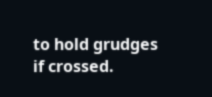to hold grudges if crossed.